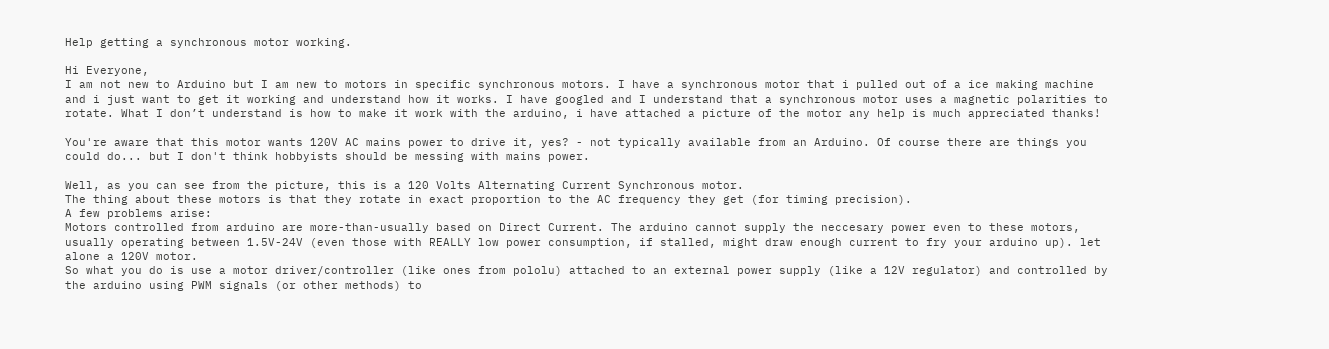Help getting a synchronous motor working.

Hi Everyone,
I am not new to Arduino but I am new to motors in specific synchronous motors. I have a synchronous motor that i pulled out of a ice making machine and i just want to get it working and understand how it works. I have googled and I understand that a synchronous motor uses a magnetic polarities to rotate. What I don’t understand is how to make it work with the arduino, i have attached a picture of the motor any help is much appreciated thanks!

You're aware that this motor wants 120V AC mains power to drive it, yes? - not typically available from an Arduino. Of course there are things you could do... but I don't think hobbyists should be messing with mains power.

Well, as you can see from the picture, this is a 120 Volts Alternating Current Synchronous motor.
The thing about these motors is that they rotate in exact proportion to the AC frequency they get (for timing precision).
A few problems arise:
Motors controlled from arduino are more-than-usually based on Direct Current. The arduino cannot supply the neccesary power even to these motors, usually operating between 1.5V-24V (even those with REALLY low power consumption, if stalled, might draw enough current to fry your arduino up). let alone a 120V motor.
So what you do is use a motor driver/controller (like ones from pololu) attached to an external power supply (like a 12V regulator) and controlled by the arduino using PWM signals (or other methods) to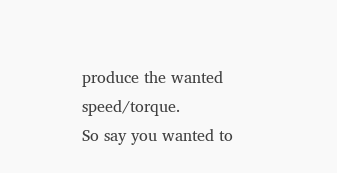produce the wanted speed/torque.
So say you wanted to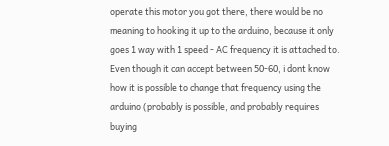operate this motor you got there, there would be no meaning to hooking it up to the arduino, because it only goes 1 way with 1 speed - AC frequency it is attached to. Even though it can accept between 50-60, i dont know how it is possible to change that frequency using the arduino (probably is possible, and probably requires buying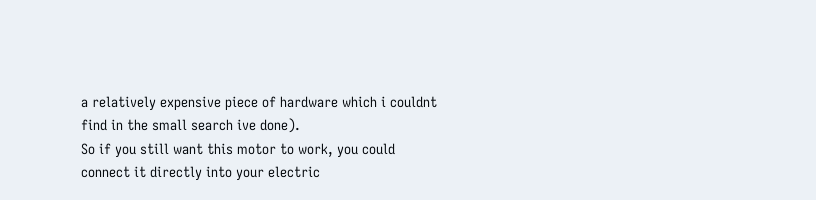a relatively expensive piece of hardware which i couldnt find in the small search ive done).
So if you still want this motor to work, you could connect it directly into your electric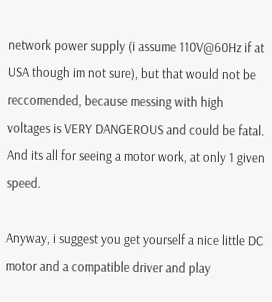network power supply (i assume 110V@60Hz if at USA though im not sure), but that would not be reccomended, because messing with high voltages is VERY DANGEROUS and could be fatal. And its all for seeing a motor work, at only 1 given speed.

Anyway, i suggest you get yourself a nice little DC motor and a compatible driver and play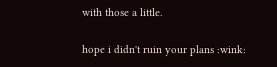with those a little.

hope i didn't ruin your plans :wink: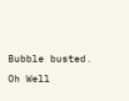Bubble busted. Oh Well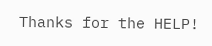Thanks for the HELP!